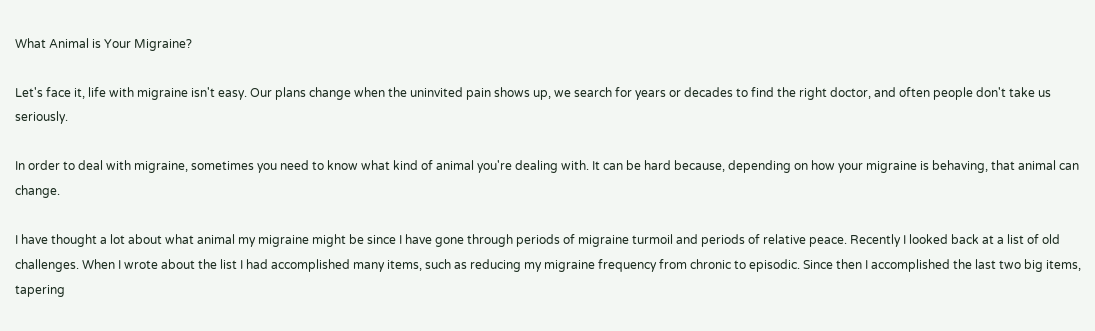What Animal is Your Migraine?

Let's face it, life with migraine isn't easy. Our plans change when the uninvited pain shows up, we search for years or decades to find the right doctor, and often people don't take us seriously.

In order to deal with migraine, sometimes you need to know what kind of animal you're dealing with. It can be hard because, depending on how your migraine is behaving, that animal can change.

I have thought a lot about what animal my migraine might be since I have gone through periods of migraine turmoil and periods of relative peace. Recently I looked back at a list of old challenges. When I wrote about the list I had accomplished many items, such as reducing my migraine frequency from chronic to episodic. Since then I accomplished the last two big items, tapering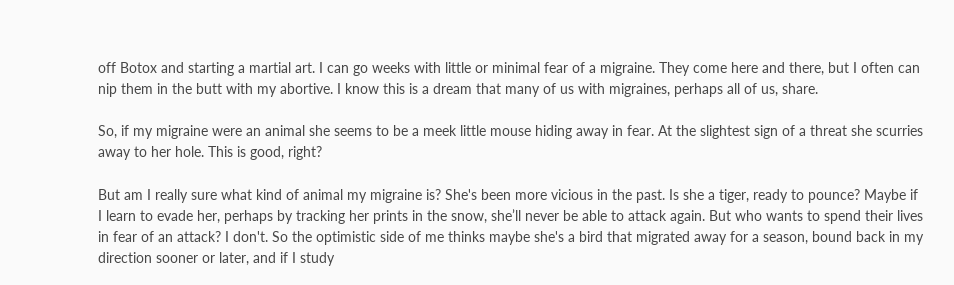off Botox and starting a martial art. I can go weeks with little or minimal fear of a migraine. They come here and there, but I often can nip them in the butt with my abortive. I know this is a dream that many of us with migraines, perhaps all of us, share.

So, if my migraine were an animal she seems to be a meek little mouse hiding away in fear. At the slightest sign of a threat she scurries away to her hole. This is good, right?

But am I really sure what kind of animal my migraine is? She's been more vicious in the past. Is she a tiger, ready to pounce? Maybe if I learn to evade her, perhaps by tracking her prints in the snow, she’ll never be able to attack again. But who wants to spend their lives in fear of an attack? I don't. So the optimistic side of me thinks maybe she's a bird that migrated away for a season, bound back in my direction sooner or later, and if I study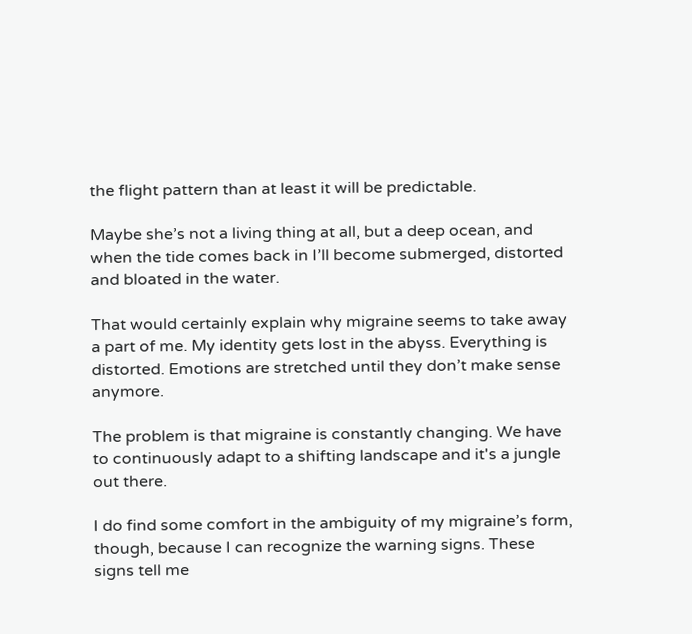the flight pattern than at least it will be predictable.

Maybe she’s not a living thing at all, but a deep ocean, and when the tide comes back in I’ll become submerged, distorted and bloated in the water.

That would certainly explain why migraine seems to take away a part of me. My identity gets lost in the abyss. Everything is distorted. Emotions are stretched until they don’t make sense anymore.

The problem is that migraine is constantly changing. We have to continuously adapt to a shifting landscape and it's a jungle out there.

I do find some comfort in the ambiguity of my migraine’s form, though, because I can recognize the warning signs. These signs tell me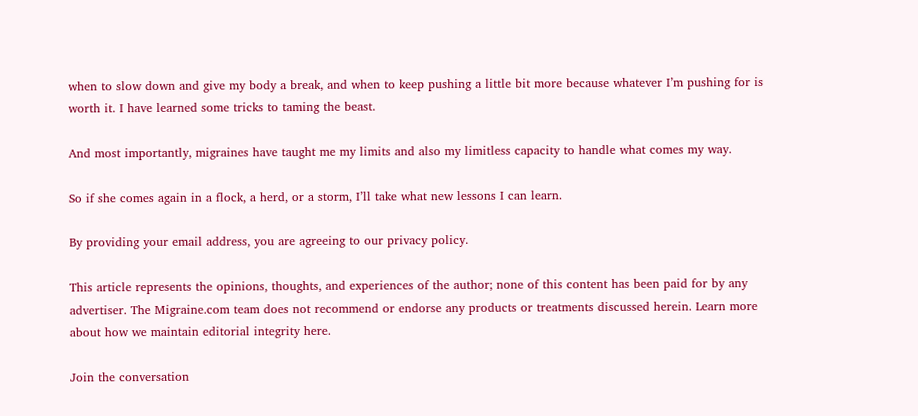when to slow down and give my body a break, and when to keep pushing a little bit more because whatever I’m pushing for is worth it. I have learned some tricks to taming the beast.

And most importantly, migraines have taught me my limits and also my limitless capacity to handle what comes my way.

So if she comes again in a flock, a herd, or a storm, I’ll take what new lessons I can learn.

By providing your email address, you are agreeing to our privacy policy.

This article represents the opinions, thoughts, and experiences of the author; none of this content has been paid for by any advertiser. The Migraine.com team does not recommend or endorse any products or treatments discussed herein. Learn more about how we maintain editorial integrity here.

Join the conversation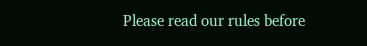Please read our rules before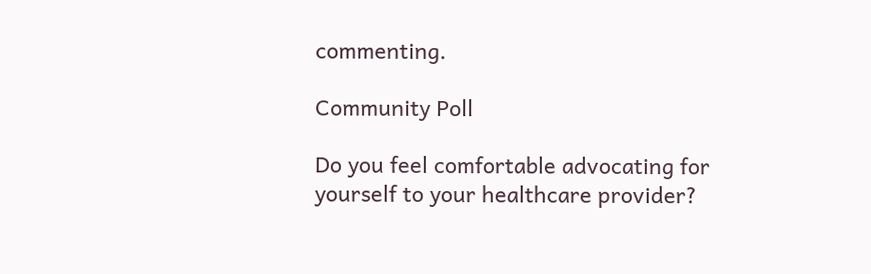commenting.

Community Poll

Do you feel comfortable advocating for yourself to your healthcare provider?